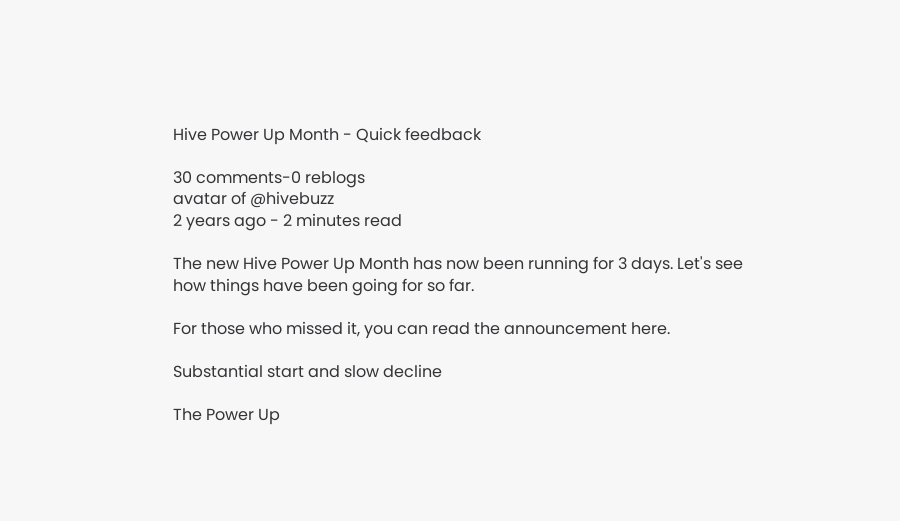Hive Power Up Month - Quick feedback

30 comments-0 reblogs
avatar of @hivebuzz
2 years ago - 2 minutes read

The new Hive Power Up Month has now been running for 3 days. Let's see how things have been going for so far.

For those who missed it, you can read the announcement here.

Substantial start and slow decline

The Power Up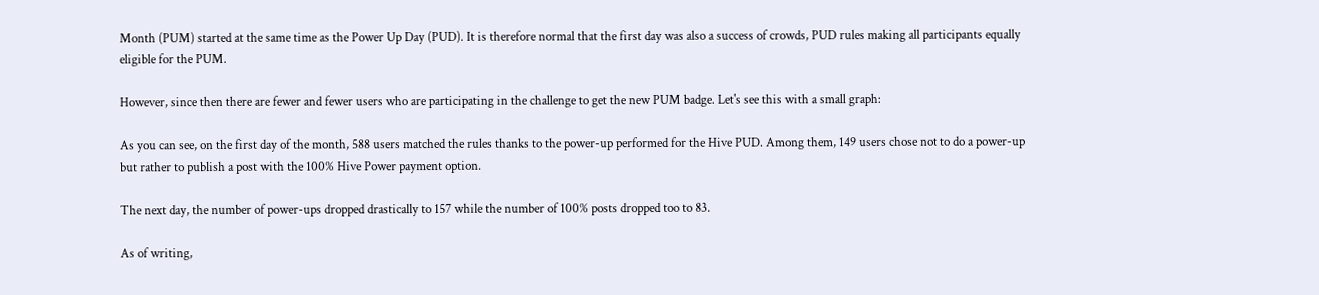Month (PUM) started at the same time as the Power Up Day (PUD). It is therefore normal that the first day was also a success of crowds, PUD rules making all participants equally eligible for the PUM.

However, since then there are fewer and fewer users who are participating in the challenge to get the new PUM badge. Let's see this with a small graph:

As you can see, on the first day of the month, 588 users matched the rules thanks to the power-up performed for the Hive PUD. Among them, 149 users chose not to do a power-up but rather to publish a post with the 100% Hive Power payment option.

The next day, the number of power-ups dropped drastically to 157 while the number of 100% posts dropped too to 83.

As of writing,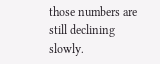those numbers are still declining slowly.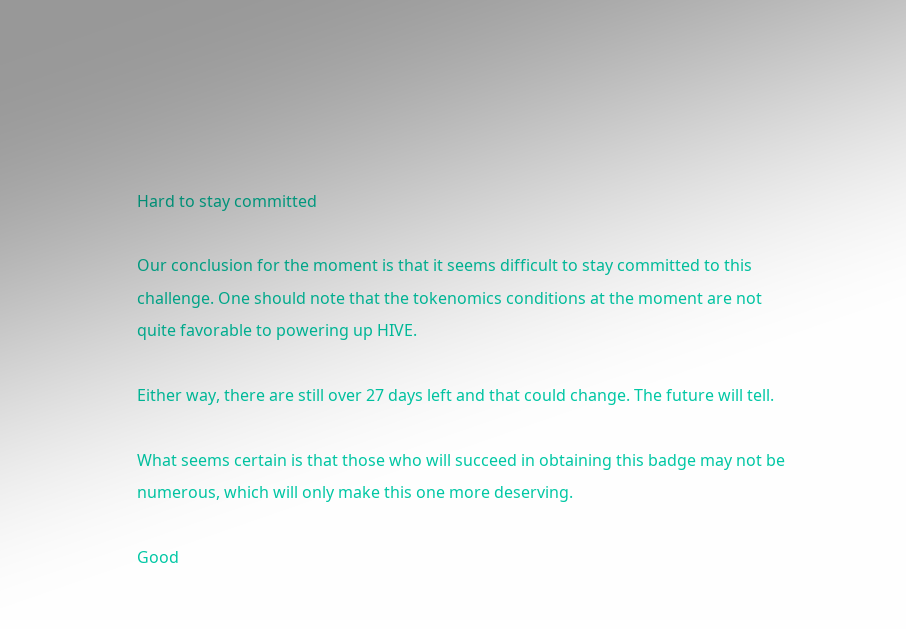Hard to stay committed

Our conclusion for the moment is that it seems difficult to stay committed to this challenge. One should note that the tokenomics conditions at the moment are not quite favorable to powering up HIVE.

Either way, there are still over 27 days left and that could change. The future will tell.

What seems certain is that those who will succeed in obtaining this badge may not be numerous, which will only make this one more deserving.

Good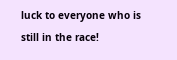luck to everyone who is still in the race!